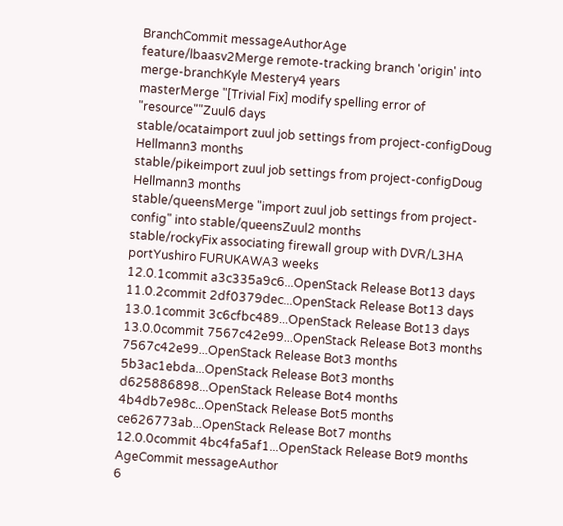BranchCommit messageAuthorAge
feature/lbaasv2Merge remote-tracking branch 'origin' into merge-branchKyle Mestery4 years
masterMerge "[Trivial Fix] modify spelling error of "resource""Zuul6 days
stable/ocataimport zuul job settings from project-configDoug Hellmann3 months
stable/pikeimport zuul job settings from project-configDoug Hellmann3 months
stable/queensMerge "import zuul job settings from project-config" into stable/queensZuul2 months
stable/rockyFix associating firewall group with DVR/L3HA portYushiro FURUKAWA3 weeks
12.0.1commit a3c335a9c6...OpenStack Release Bot13 days
11.0.2commit 2df0379dec...OpenStack Release Bot13 days
13.0.1commit 3c6cfbc489...OpenStack Release Bot13 days
13.0.0commit 7567c42e99...OpenStack Release Bot3 months 7567c42e99...OpenStack Release Bot3 months 5b3ac1ebda...OpenStack Release Bot3 months d625886898...OpenStack Release Bot4 months 4b4db7e98c...OpenStack Release Bot5 months ce626773ab...OpenStack Release Bot7 months
12.0.0commit 4bc4fa5af1...OpenStack Release Bot9 months
AgeCommit messageAuthor
6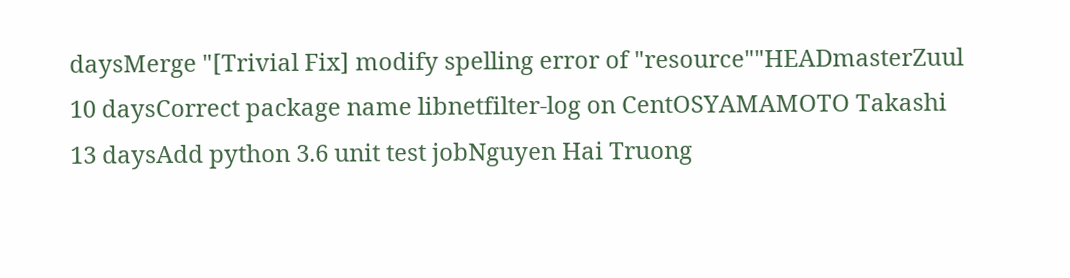daysMerge "[Trivial Fix] modify spelling error of "resource""HEADmasterZuul
10 daysCorrect package name libnetfilter-log on CentOSYAMAMOTO Takashi
13 daysAdd python 3.6 unit test jobNguyen Hai Truong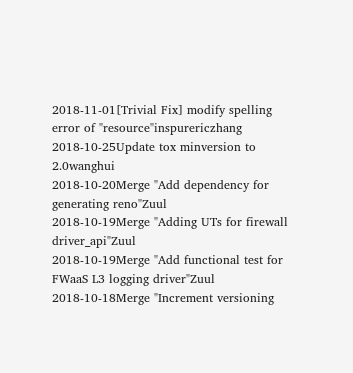2018-11-01[Trivial Fix] modify spelling error of "resource"inspurericzhang
2018-10-25Update tox minversion to 2.0wanghui
2018-10-20Merge "Add dependency for generating reno"Zuul
2018-10-19Merge "Adding UTs for firewall driver_api"Zuul
2018-10-19Merge "Add functional test for FWaaS L3 logging driver"Zuul
2018-10-18Merge "Increment versioning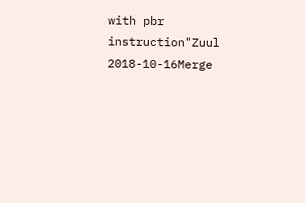with pbr instruction"Zuul
2018-10-16Merge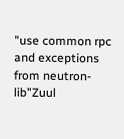"use common rpc and exceptions from neutron-lib"Zuul